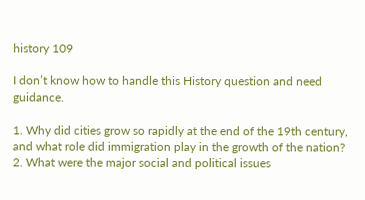history 109

I don’t know how to handle this History question and need guidance.

1. Why did cities grow so rapidly at the end of the 19th century, and what role did immigration play in the growth of the nation? 2. What were the major social and political issues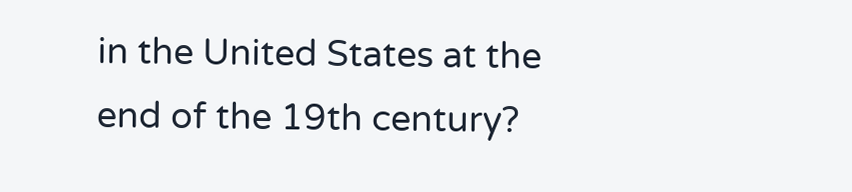in the United States at the end of the 19th century?